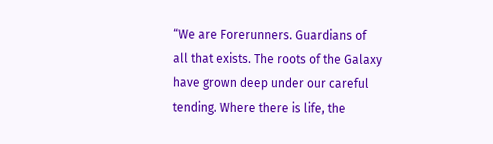“We are Forerunners. Guardians of all that exists. The roots of the Galaxy have grown deep under our careful tending. Where there is life, the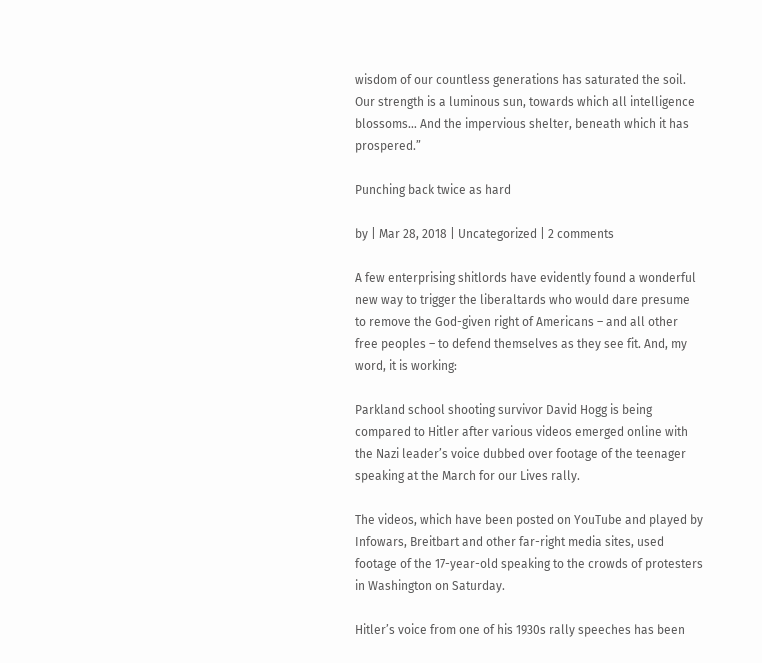wisdom of our countless generations has saturated the soil. Our strength is a luminous sun, towards which all intelligence blossoms… And the impervious shelter, beneath which it has prospered.”

Punching back twice as hard

by | Mar 28, 2018 | Uncategorized | 2 comments

A few enterprising shitlords have evidently found a wonderful new way to trigger the liberaltards who would dare presume to remove the God-given right of Americans – and all other free peoples – to defend themselves as they see fit. And, my word, it is working:

Parkland school shooting survivor David Hogg is being compared to Hitler after various videos emerged online with the Nazi leader’s voice dubbed over footage of the teenager speaking at the March for our Lives rally.

The videos, which have been posted on YouTube and played by Infowars, Breitbart and other far-right media sites, used footage of the 17-year-old speaking to the crowds of protesters in Washington on Saturday.

Hitler’s voice from one of his 1930s rally speeches has been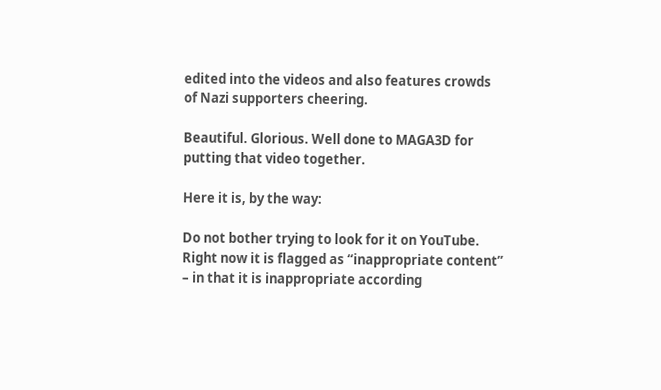edited into the videos and also features crowds of Nazi supporters cheering.

Beautiful. Glorious. Well done to MAGA3D for putting that video together.

Here it is, by the way:

Do not bother trying to look for it on YouTube. Right now it is flagged as “inappropriate content” – in that it is inappropriate according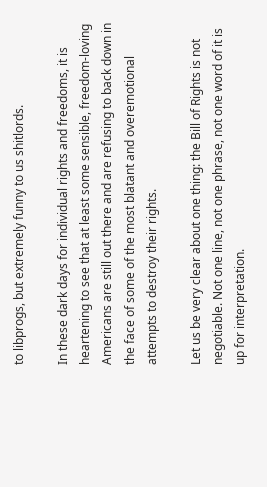to libprogs, but extremely funny to us shitlords.

In these dark days for individual rights and freedoms, it is heartening to see that at least some sensible, freedom-loving Americans are still out there and are refusing to back down in the face of some of the most blatant and overemotional attempts to destroy their rights.

Let us be very clear about one thing: the Bill of Rights is not negotiable. Not one line, not one phrase, not one word of it is up for interpretation.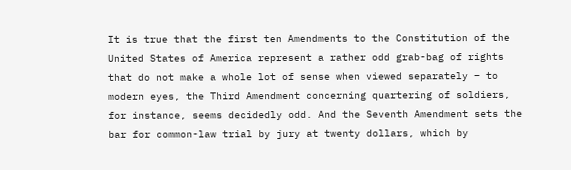It is true that the first ten Amendments to the Constitution of the United States of America represent a rather odd grab-bag of rights that do not make a whole lot of sense when viewed separately – to modern eyes, the Third Amendment concerning quartering of soldiers, for instance, seems decidedly odd. And the Seventh Amendment sets the bar for common-law trial by jury at twenty dollars, which by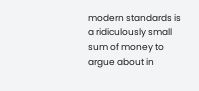modern standards is a ridiculously small sum of money to argue about in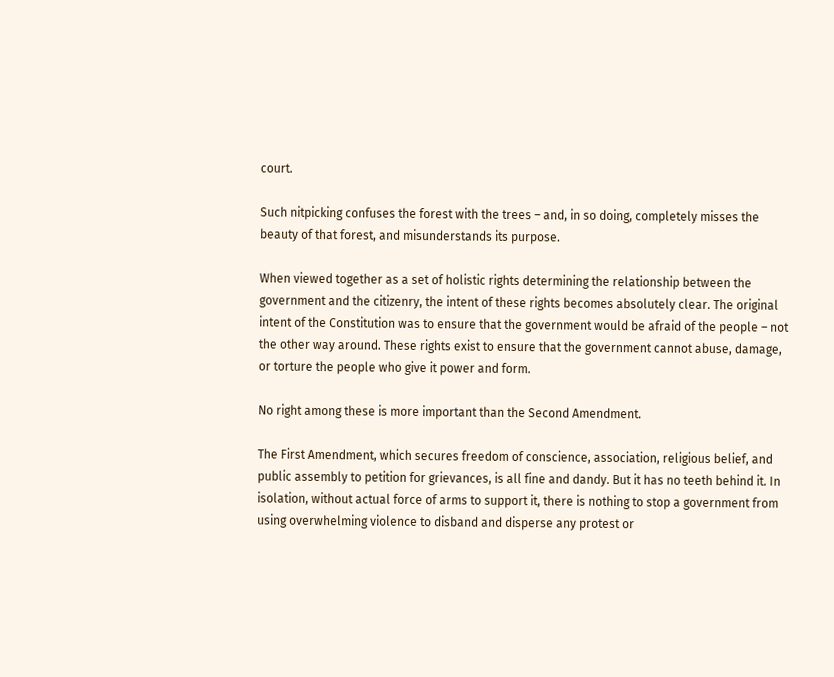court.

Such nitpicking confuses the forest with the trees – and, in so doing, completely misses the beauty of that forest, and misunderstands its purpose.

When viewed together as a set of holistic rights determining the relationship between the government and the citizenry, the intent of these rights becomes absolutely clear. The original intent of the Constitution was to ensure that the government would be afraid of the people – not the other way around. These rights exist to ensure that the government cannot abuse, damage, or torture the people who give it power and form.

No right among these is more important than the Second Amendment.

The First Amendment, which secures freedom of conscience, association, religious belief, and public assembly to petition for grievances, is all fine and dandy. But it has no teeth behind it. In isolation, without actual force of arms to support it, there is nothing to stop a government from using overwhelming violence to disband and disperse any protest or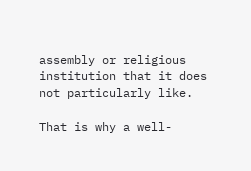assembly or religious institution that it does not particularly like.

That is why a well-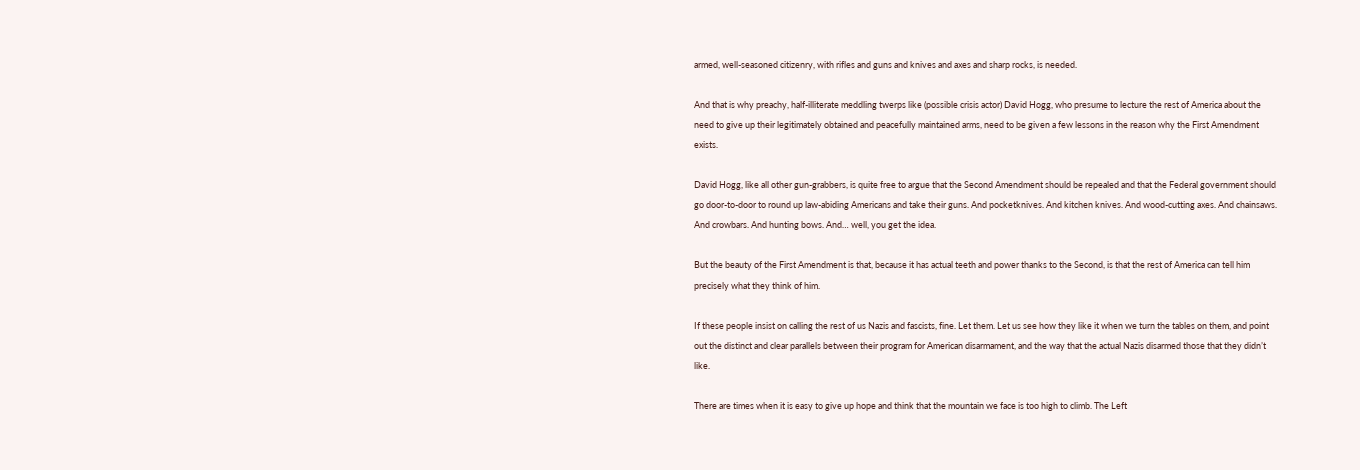armed, well-seasoned citizenry, with rifles and guns and knives and axes and sharp rocks, is needed.

And that is why preachy, half-illiterate meddling twerps like (possible crisis actor) David Hogg, who presume to lecture the rest of America about the need to give up their legitimately obtained and peacefully maintained arms, need to be given a few lessons in the reason why the First Amendment exists.

David Hogg, like all other gun-grabbers, is quite free to argue that the Second Amendment should be repealed and that the Federal government should go door-to-door to round up law-abiding Americans and take their guns. And pocketknives. And kitchen knives. And wood-cutting axes. And chainsaws. And crowbars. And hunting bows. And… well, you get the idea.

But the beauty of the First Amendment is that, because it has actual teeth and power thanks to the Second, is that the rest of America can tell him precisely what they think of him.

If these people insist on calling the rest of us Nazis and fascists, fine. Let them. Let us see how they like it when we turn the tables on them, and point out the distinct and clear parallels between their program for American disarmament, and the way that the actual Nazis disarmed those that they didn’t like.

There are times when it is easy to give up hope and think that the mountain we face is too high to climb. The Left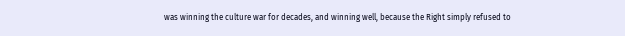was winning the culture war for decades, and winning well, because the Right simply refused to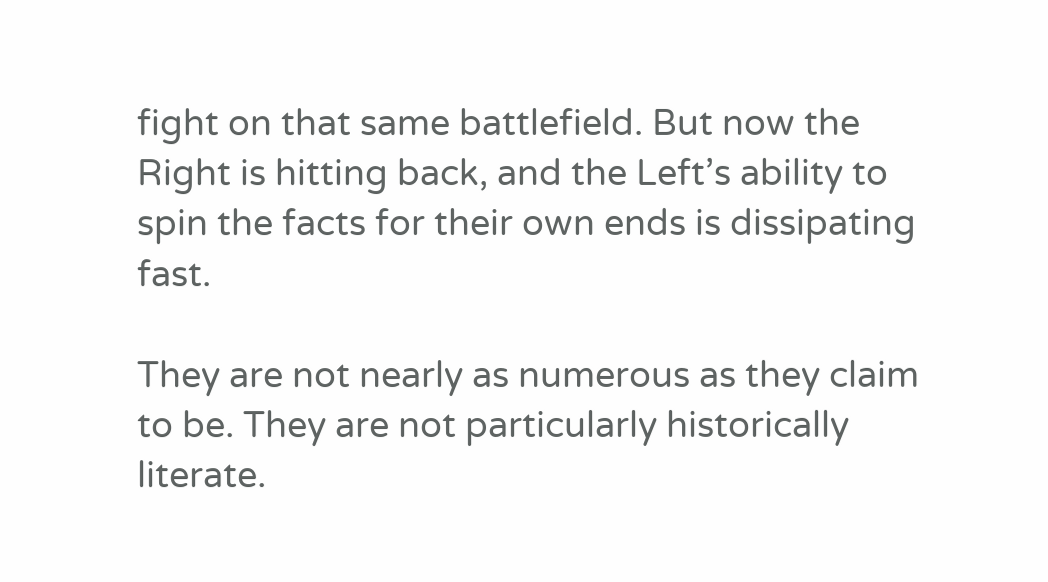fight on that same battlefield. But now the Right is hitting back, and the Left’s ability to spin the facts for their own ends is dissipating fast.

They are not nearly as numerous as they claim to be. They are not particularly historically literate.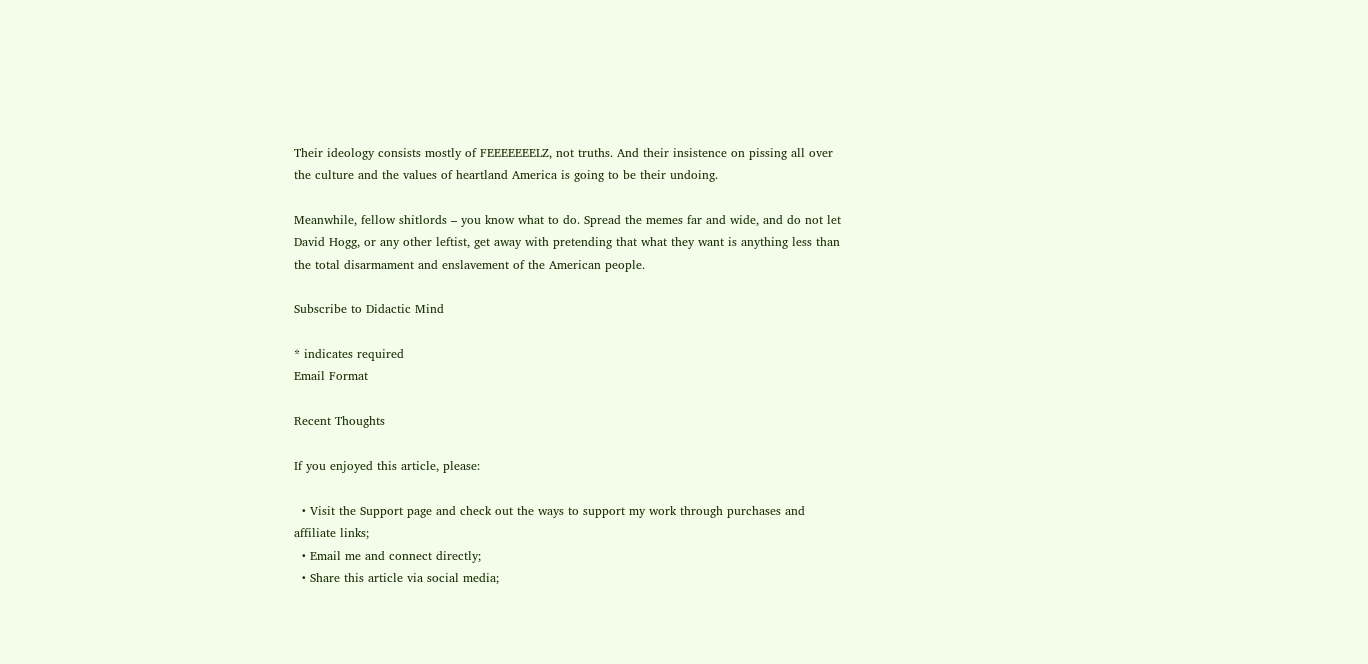Their ideology consists mostly of FEEEEEEELZ, not truths. And their insistence on pissing all over the culture and the values of heartland America is going to be their undoing.

Meanwhile, fellow shitlords – you know what to do. Spread the memes far and wide, and do not let David Hogg, or any other leftist, get away with pretending that what they want is anything less than the total disarmament and enslavement of the American people.

Subscribe to Didactic Mind

* indicates required
Email Format

Recent Thoughts

If you enjoyed this article, please:

  • Visit the Support page and check out the ways to support my work through purchases and affiliate links;
  • Email me and connect directly;
  • Share this article via social media;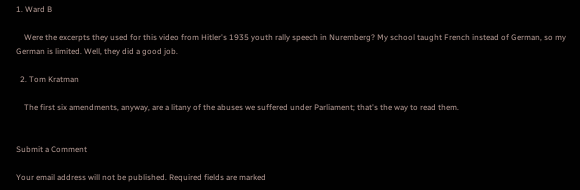1. Ward B

    Were the excerpts they used for this video from Hitler's 1935 youth rally speech in Nuremberg? My school taught French instead of German, so my German is limited. Well, they did a good job.

  2. Tom Kratman

    The first six amendments, anyway, are a litany of the abuses we suffered under Parliament; that's the way to read them.


Submit a Comment

Your email address will not be published. Required fields are marked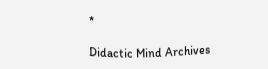*

Didactic Mind Archives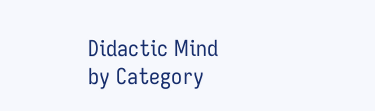Didactic Mind by Category